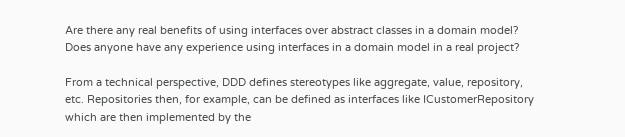Are there any real benefits of using interfaces over abstract classes in a domain model? Does anyone have any experience using interfaces in a domain model in a real project?

From a technical perspective, DDD defines stereotypes like aggregate, value, repository, etc. Repositories then, for example, can be defined as interfaces like ICustomerRepository which are then implemented by the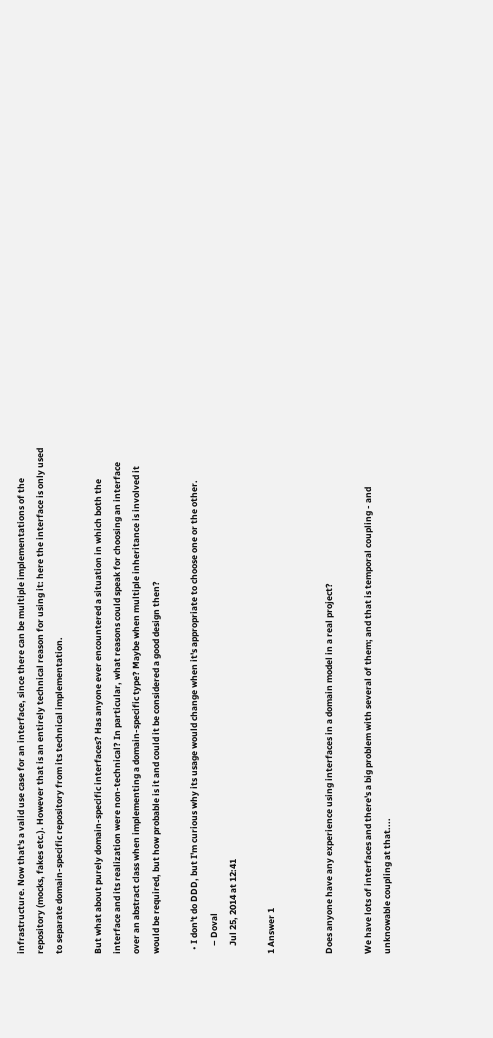infrastructure. Now that's a valid use case for an interface, since there can be multiple implementations of the repository (mocks, fakes etc.). However that is an entirely technical reason for using it: here the interface is only used to separate domain-specific repository from its technical implementation.

But what about purely domain-specific interfaces? Has anyone ever encountered a situation in which both the interface and its realization were non-technical? In particular, what reasons could speak for choosing an interface over an abstract class when implementing a domain-specific type? Maybe when multiple inheritance is involved it would be required, but how probable is it and could it be considered a good design then?

  • I don't do DDD, but I'm curious why its usage would change when it's appropriate to choose one or the other.
    – Doval
    Jul 25, 2014 at 12:41

1 Answer 1


Does anyone have any experience using interfaces in a domain model in a real project?

We have lots of interfaces and there's a big problem with several of them; and that is temporal coupling - and unknowable coupling at that....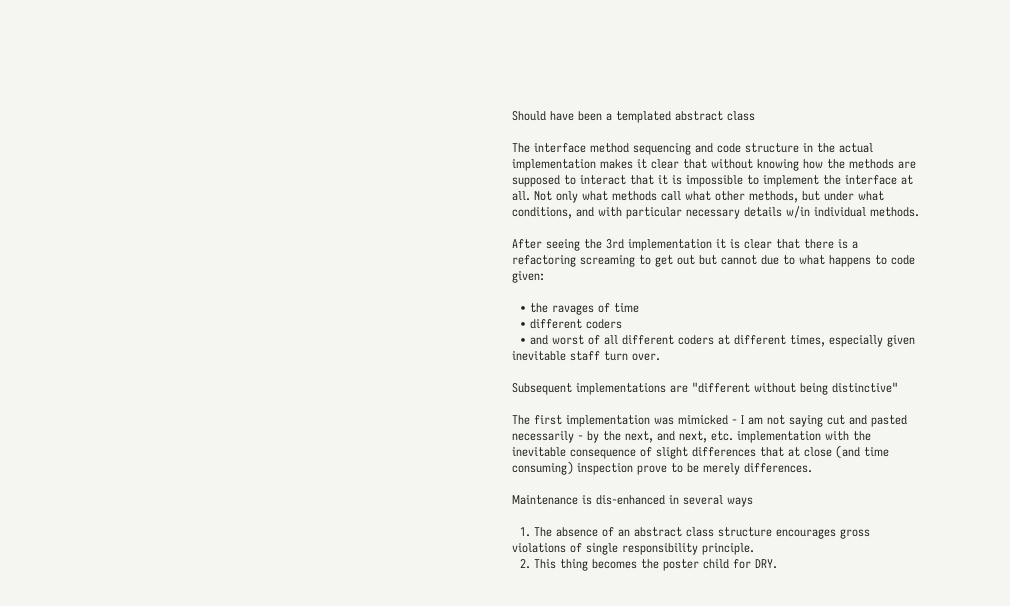Should have been a templated abstract class

The interface method sequencing and code structure in the actual implementation makes it clear that without knowing how the methods are supposed to interact that it is impossible to implement the interface at all. Not only what methods call what other methods, but under what conditions, and with particular necessary details w/in individual methods.

After seeing the 3rd implementation it is clear that there is a refactoring screaming to get out but cannot due to what happens to code given:

  • the ravages of time
  • different coders
  • and worst of all different coders at different times, especially given inevitable staff turn over.

Subsequent implementations are "different without being distinctive"

The first implementation was mimicked - I am not saying cut and pasted necessarily - by the next, and next, etc. implementation with the inevitable consequence of slight differences that at close (and time consuming) inspection prove to be merely differences.

Maintenance is dis-enhanced in several ways

  1. The absence of an abstract class structure encourages gross violations of single responsibility principle.
  2. This thing becomes the poster child for DRY.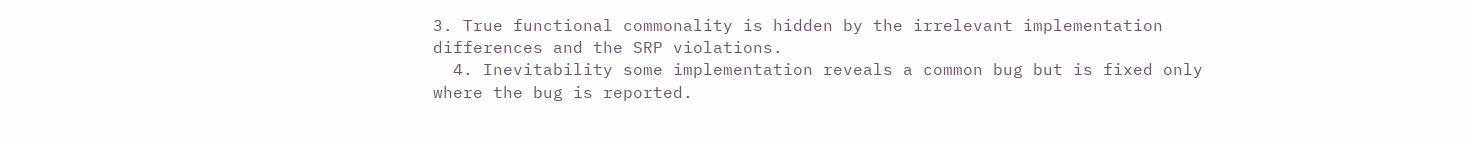3. True functional commonality is hidden by the irrelevant implementation differences and the SRP violations.
  4. Inevitability some implementation reveals a common bug but is fixed only where the bug is reported.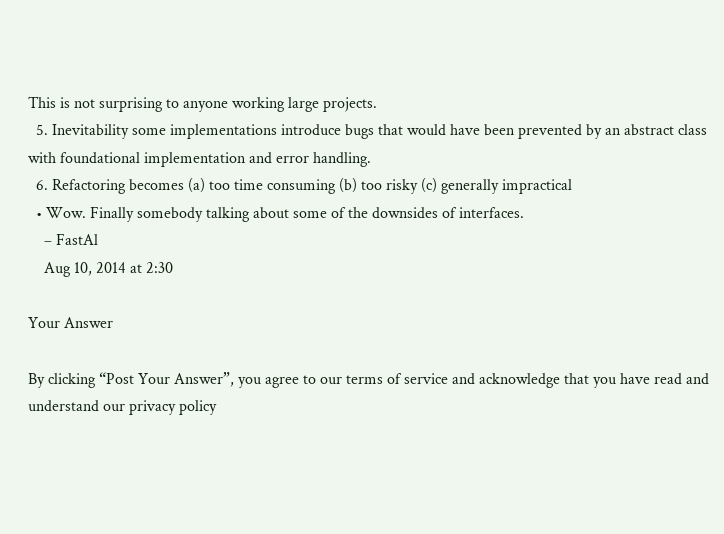This is not surprising to anyone working large projects.
  5. Inevitability some implementations introduce bugs that would have been prevented by an abstract class with foundational implementation and error handling.
  6. Refactoring becomes (a) too time consuming (b) too risky (c) generally impractical
  • Wow. Finally somebody talking about some of the downsides of interfaces.
    – FastAl
    Aug 10, 2014 at 2:30

Your Answer

By clicking “Post Your Answer”, you agree to our terms of service and acknowledge that you have read and understand our privacy policy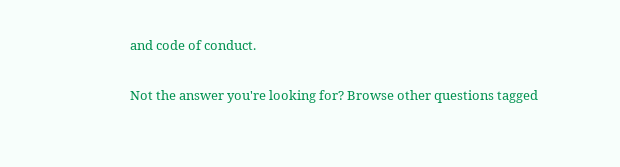and code of conduct.

Not the answer you're looking for? Browse other questions tagged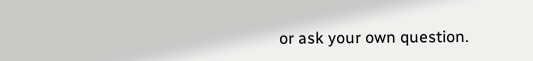or ask your own question.